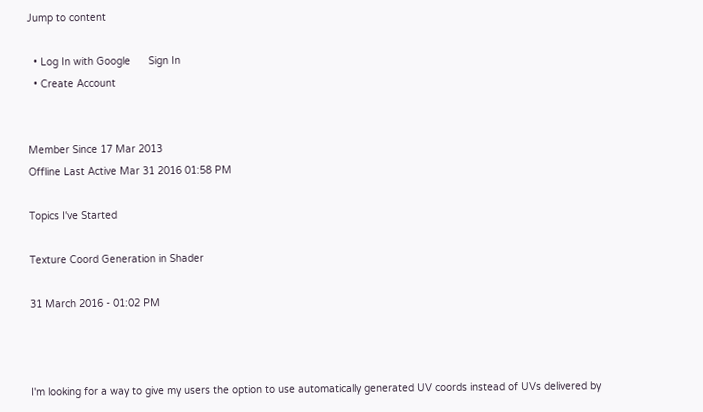Jump to content

  • Log In with Google      Sign In
  • Create Account


Member Since 17 Mar 2013
Offline Last Active Mar 31 2016 01:58 PM

Topics I've Started

Texture Coord Generation in Shader

31 March 2016 - 01:02 PM



I'm looking for a way to give my users the option to use automatically generated UV coords instead of UVs delivered by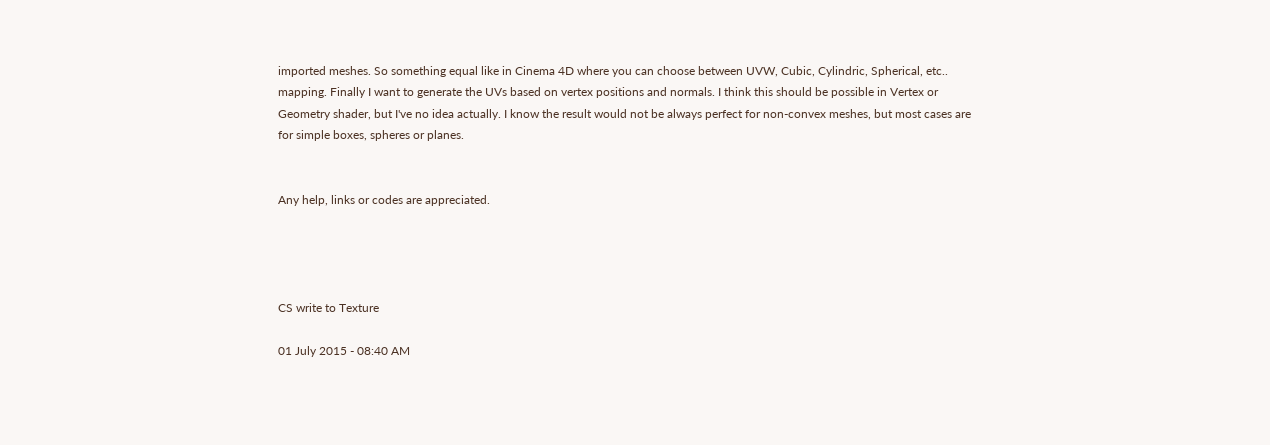imported meshes. So something equal like in Cinema 4D where you can choose between UVW, Cubic, Cylindric, Spherical, etc.. mapping. Finally I want to generate the UVs based on vertex positions and normals. I think this should be possible in Vertex or Geometry shader, but I've no idea actually. I know the result would not be always perfect for non-convex meshes, but most cases are for simple boxes, spheres or planes.


Any help, links or codes are appreciated.




CS write to Texture

01 July 2015 - 08:40 AM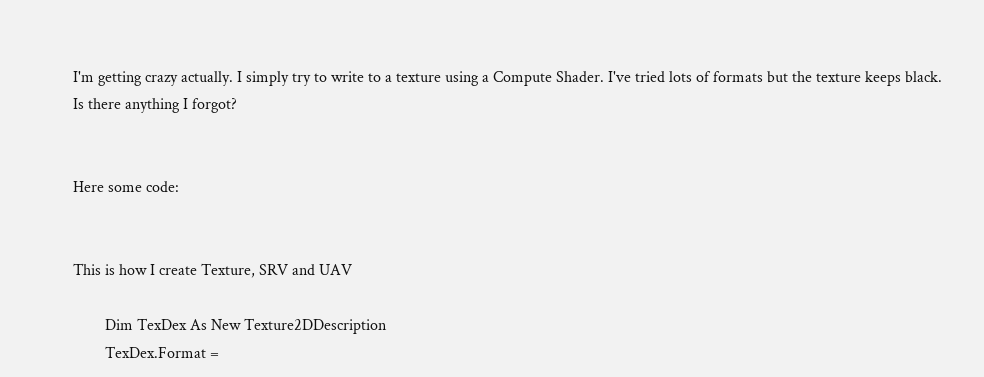I'm getting crazy actually. I simply try to write to a texture using a Compute Shader. I've tried lots of formats but the texture keeps black. Is there anything I forgot?


Here some code:


This is how I create Texture, SRV and UAV

        Dim TexDex As New Texture2DDescription
        TexDex.Format =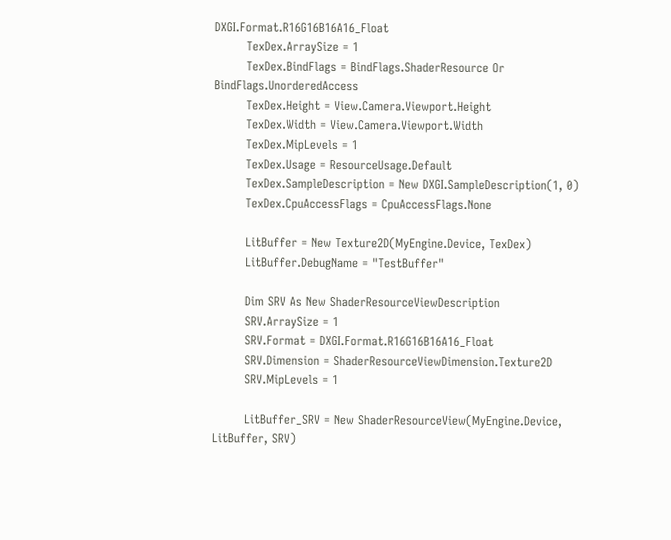DXGI.Format.R16G16B16A16_Float
        TexDex.ArraySize = 1
        TexDex.BindFlags = BindFlags.ShaderResource Or BindFlags.UnorderedAccess
        TexDex.Height = View.Camera.Viewport.Height
        TexDex.Width = View.Camera.Viewport.Width
        TexDex.MipLevels = 1
        TexDex.Usage = ResourceUsage.Default
        TexDex.SampleDescription = New DXGI.SampleDescription(1, 0)
        TexDex.CpuAccessFlags = CpuAccessFlags.None

        LitBuffer = New Texture2D(MyEngine.Device, TexDex)
        LitBuffer.DebugName = "TestBuffer"

        Dim SRV As New ShaderResourceViewDescription
        SRV.ArraySize = 1
        SRV.Format = DXGI.Format.R16G16B16A16_Float
        SRV.Dimension = ShaderResourceViewDimension.Texture2D
        SRV.MipLevels = 1

        LitBuffer_SRV = New ShaderResourceView(MyEngine.Device, LitBuffer, SRV)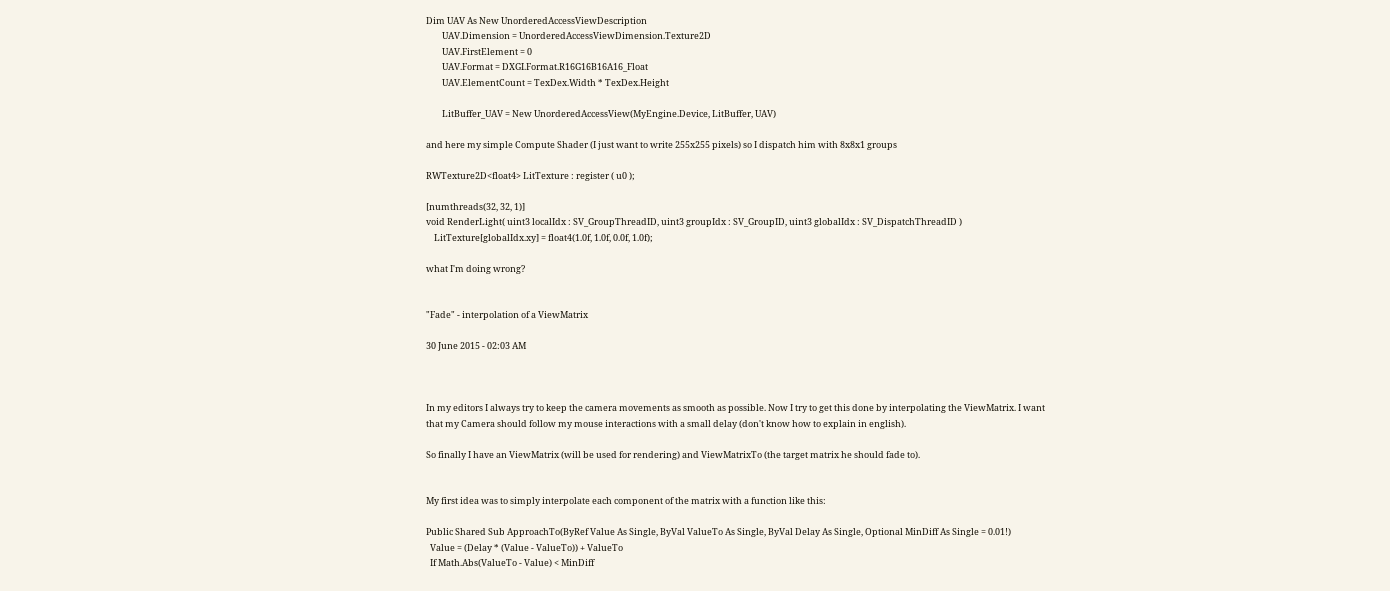Dim UAV As New UnorderedAccessViewDescription
        UAV.Dimension = UnorderedAccessViewDimension.Texture2D
        UAV.FirstElement = 0
        UAV.Format = DXGI.Format.R16G16B16A16_Float
        UAV.ElementCount = TexDex.Width * TexDex.Height

        LitBuffer_UAV = New UnorderedAccessView(MyEngine.Device, LitBuffer, UAV)

and here my simple Compute Shader (I just want to write 255x255 pixels) so I dispatch him with 8x8x1 groups

RWTexture2D<float4> LitTexture : register ( u0 );

[numthreads(32, 32, 1)]
void RenderLight( uint3 localIdx : SV_GroupThreadID, uint3 groupIdx : SV_GroupID, uint3 globalIdx : SV_DispatchThreadID )
    LitTexture[globalIdx.xy] = float4(1.0f, 1.0f, 0.0f, 1.0f);

what I'm doing wrong?


"Fade" - interpolation of a ViewMatrix

30 June 2015 - 02:03 AM



In my editors I always try to keep the camera movements as smooth as possible. Now I try to get this done by interpolating the ViewMatrix. I want that my Camera should follow my mouse interactions with a small delay (don't know how to explain in english).

So finally I have an ViewMatrix (will be used for rendering) and ViewMatrixTo (the target matrix he should fade to).


My first idea was to simply interpolate each component of the matrix with a function like this:

Public Shared Sub ApproachTo(ByRef Value As Single, ByVal ValueTo As Single, ByVal Delay As Single, Optional MinDiff As Single = 0.01!)
  Value = (Delay * (Value - ValueTo)) + ValueTo
  If Math.Abs(ValueTo - Value) < MinDiff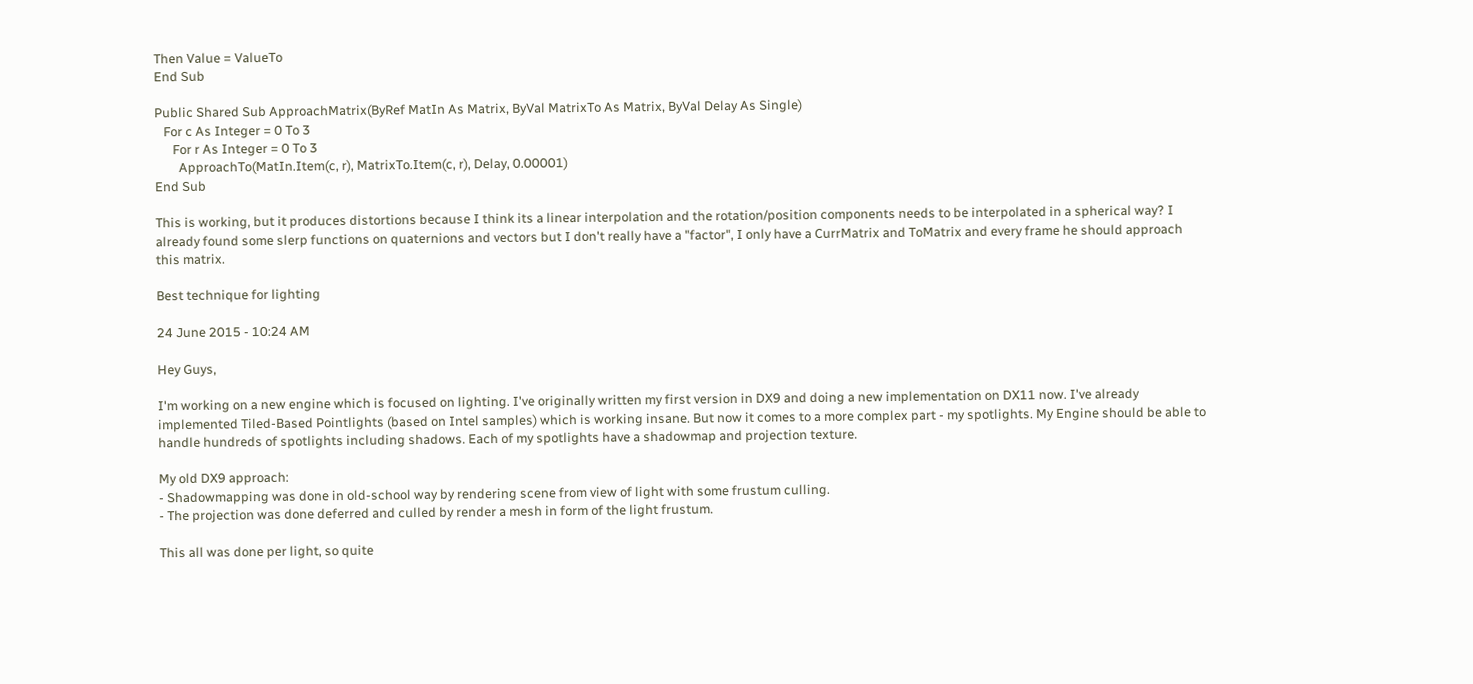Then Value = ValueTo
End Sub

Public Shared Sub ApproachMatrix(ByRef MatIn As Matrix, ByVal MatrixTo As Matrix, ByVal Delay As Single)
   For c As Integer = 0 To 3
      For r As Integer = 0 To 3
        ApproachTo(MatIn.Item(c, r), MatrixTo.Item(c, r), Delay, 0.00001)
End Sub

This is working, but it produces distortions because I think its a linear interpolation and the rotation/position components needs to be interpolated in a spherical way? I already found some slerp functions on quaternions and vectors but I don't really have a "factor", I only have a CurrMatrix and ToMatrix and every frame he should approach this matrix.

Best technique for lighting

24 June 2015 - 10:24 AM

Hey Guys,

I'm working on a new engine which is focused on lighting. I've originally written my first version in DX9 and doing a new implementation on DX11 now. I've already implemented Tiled-Based Pointlights (based on Intel samples) which is working insane. But now it comes to a more complex part - my spotlights. My Engine should be able to handle hundreds of spotlights including shadows. Each of my spotlights have a shadowmap and projection texture.

My old DX9 approach:
- Shadowmapping was done in old-school way by rendering scene from view of light with some frustum culling.
- The projection was done deferred and culled by render a mesh in form of the light frustum.

This all was done per light, so quite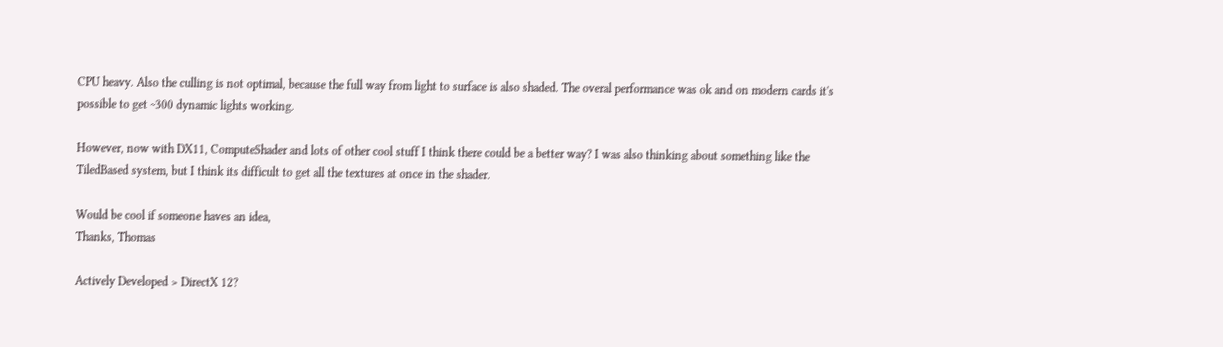CPU heavy. Also the culling is not optimal, because the full way from light to surface is also shaded. The overal performance was ok and on modern cards it's possible to get ~300 dynamic lights working.

However, now with DX11, ComputeShader and lots of other cool stuff I think there could be a better way? I was also thinking about something like the TiledBased system, but I think its difficult to get all the textures at once in the shader.

Would be cool if someone haves an idea,
Thanks, Thomas

Actively Developed > DirectX 12?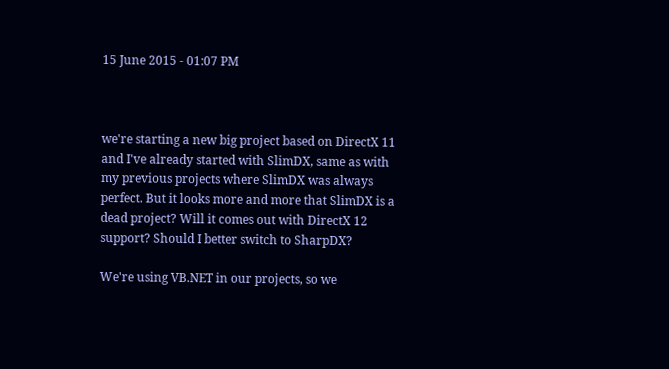15 June 2015 - 01:07 PM



we're starting a new big project based on DirectX 11 and I've already started with SlimDX, same as with my previous projects where SlimDX was always perfect. But it looks more and more that SlimDX is a dead project? Will it comes out with DirectX 12 support? Should I better switch to SharpDX?

We're using VB.NET in our projects, so we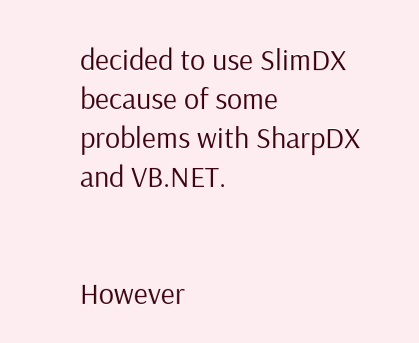decided to use SlimDX because of some problems with SharpDX and VB.NET.


However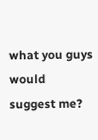what you guys would suggest me?